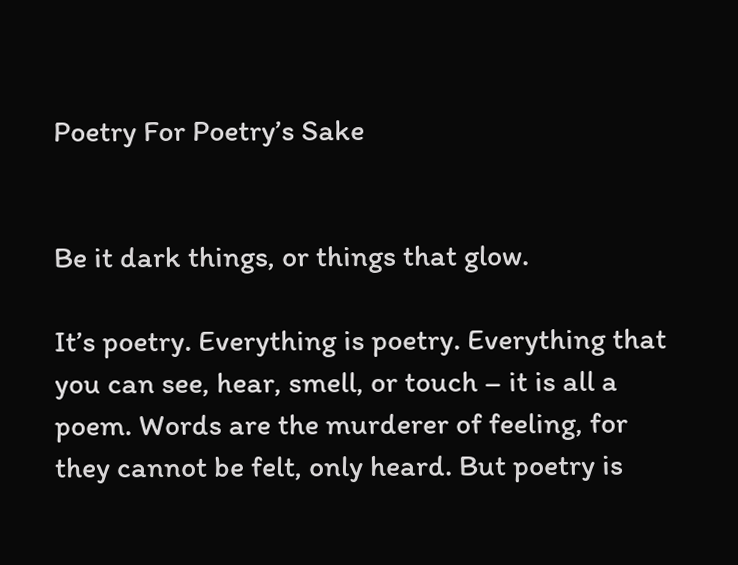Poetry For Poetry’s Sake


Be it dark things, or things that glow.

It’s poetry. Everything is poetry. Everything that you can see, hear, smell, or touch – it is all a poem. Words are the murderer of feeling, for they cannot be felt, only heard. But poetry is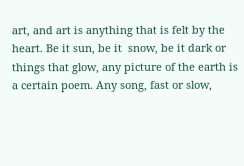art, and art is anything that is felt by the heart. Be it sun, be it  snow, be it dark or things that glow, any picture of the earth is a certain poem. Any song, fast or slow,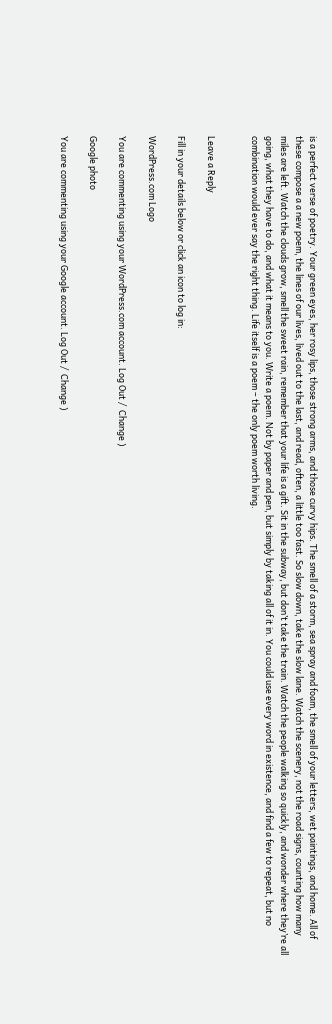is a perfect verse of poetry. Your green eyes, her rosy lips, those strong arms, and those curvy hips. The smell of a storm, sea spray and foam, the smell of your letters, wet paintings, and home. All of these compose a a new poem, the lines of our lives, lived out to the last, and read, often, a little too fast. So slow down, take the slow lane. Watch the scenery, not the road signs, counting how many miles are left. Watch the clouds grow, smell the sweet rain, remember that your life is a gift. Sit in the subway, but don’t take the train. Watch the people walking so quickly, and wonder where they’re all going, what they have to do, and what it means to you. Write a poem. Not by paper and pen, but simply by taking all of it in. You could use every word in existence, and find a few to repeat, but no combination would ever say the right thing. Life itself is a poem – the only poem worth living.


Leave a Reply

Fill in your details below or click an icon to log in:

WordPress.com Logo

You are commenting using your WordPress.com account. Log Out /  Change )

Google photo

You are commenting using your Google account. Log Out /  Change )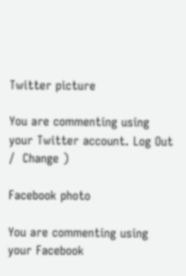Twitter picture

You are commenting using your Twitter account. Log Out /  Change )

Facebook photo

You are commenting using your Facebook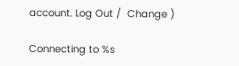account. Log Out /  Change )

Connecting to %s